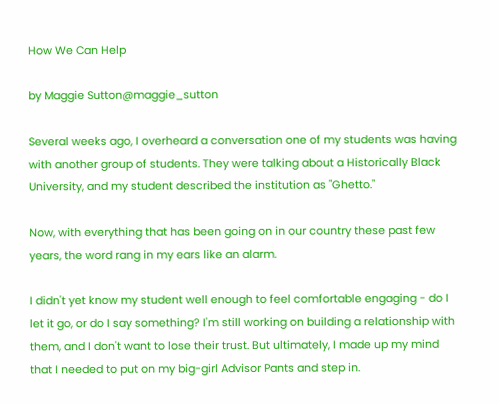How We Can Help

by Maggie Sutton@maggie_sutton

Several weeks ago, I overheard a conversation one of my students was having with another group of students. They were talking about a Historically Black University, and my student described the institution as "Ghetto."

Now, with everything that has been going on in our country these past few years, the word rang in my ears like an alarm.

I didn't yet know my student well enough to feel comfortable engaging - do I let it go, or do I say something? I'm still working on building a relationship with them, and I don't want to lose their trust. But ultimately, I made up my mind that I needed to put on my big-girl Advisor Pants and step in.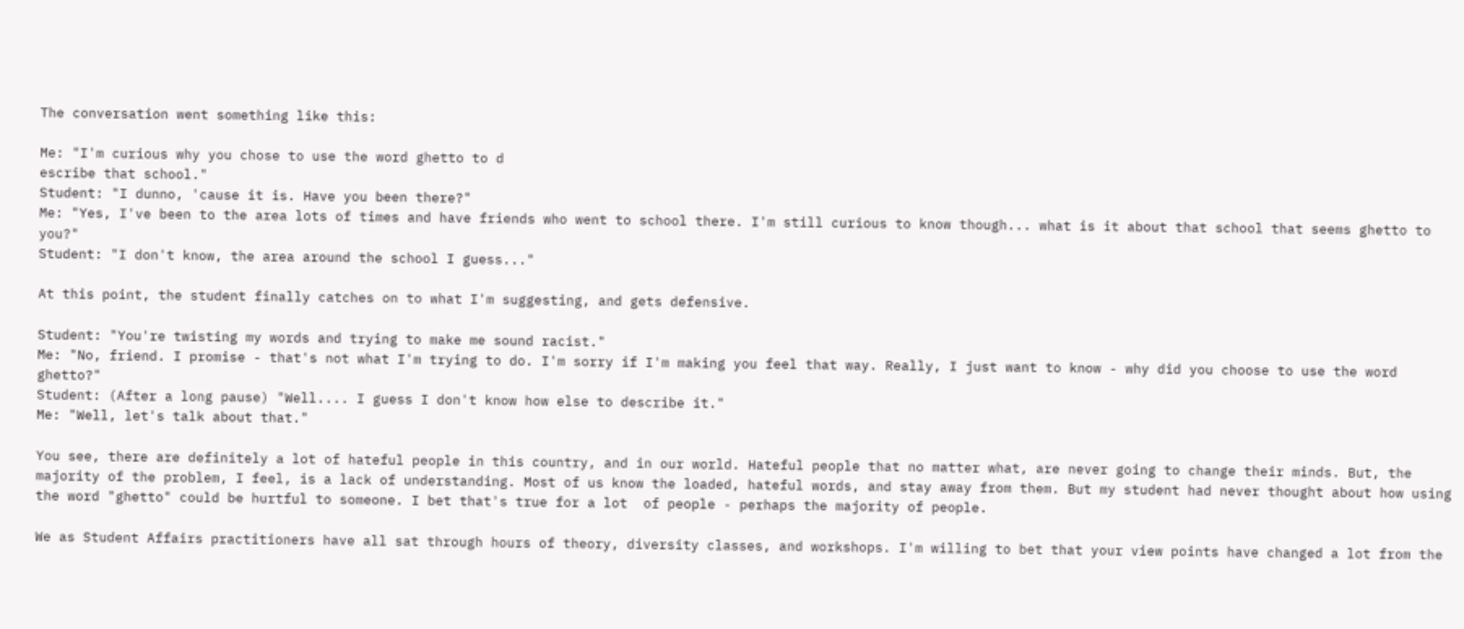The conversation went something like this:

Me: "I'm curious why you chose to use the word ghetto to d
escribe that school."
Student: "I dunno, 'cause it is. Have you been there?"
Me: "Yes, I've been to the area lots of times and have friends who went to school there. I'm still curious to know though... what is it about that school that seems ghetto to you?"
Student: "I don't know, the area around the school I guess..."

At this point, the student finally catches on to what I'm suggesting, and gets defensive.

Student: "You're twisting my words and trying to make me sound racist."
Me: "No, friend. I promise - that's not what I'm trying to do. I'm sorry if I'm making you feel that way. Really, I just want to know - why did you choose to use the word ghetto?"
Student: (After a long pause) "Well.... I guess I don't know how else to describe it."
Me: "Well, let's talk about that."

You see, there are definitely a lot of hateful people in this country, and in our world. Hateful people that no matter what, are never going to change their minds. But, the majority of the problem, I feel, is a lack of understanding. Most of us know the loaded, hateful words, and stay away from them. But my student had never thought about how using the word "ghetto" could be hurtful to someone. I bet that's true for a lot  of people - perhaps the majority of people.

We as Student Affairs practitioners have all sat through hours of theory, diversity classes, and workshops. I'm willing to bet that your view points have changed a lot from the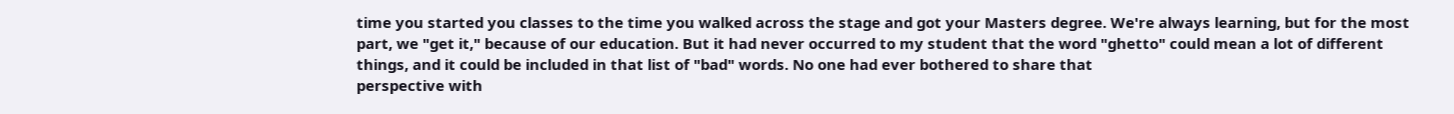time you started you classes to the time you walked across the stage and got your Masters degree. We're always learning, but for the most part, we "get it," because of our education. But it had never occurred to my student that the word "ghetto" could mean a lot of different things, and it could be included in that list of "bad" words. No one had ever bothered to share that
perspective with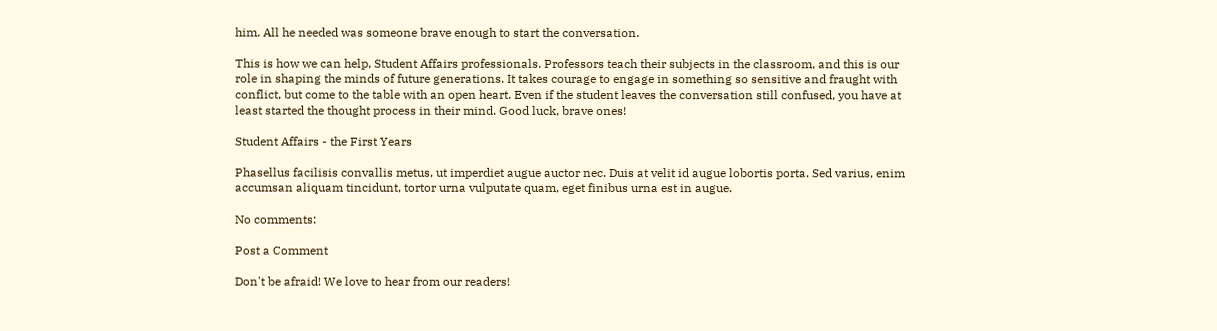him. All he needed was someone brave enough to start the conversation.

This is how we can help, Student Affairs professionals. Professors teach their subjects in the classroom, and this is our role in shaping the minds of future generations. It takes courage to engage in something so sensitive and fraught with conflict, but come to the table with an open heart. Even if the student leaves the conversation still confused, you have at least started the thought process in their mind. Good luck, brave ones!

Student Affairs - the First Years

Phasellus facilisis convallis metus, ut imperdiet augue auctor nec. Duis at velit id augue lobortis porta. Sed varius, enim accumsan aliquam tincidunt, tortor urna vulputate quam, eget finibus urna est in augue.

No comments:

Post a Comment

Don't be afraid! We love to hear from our readers!